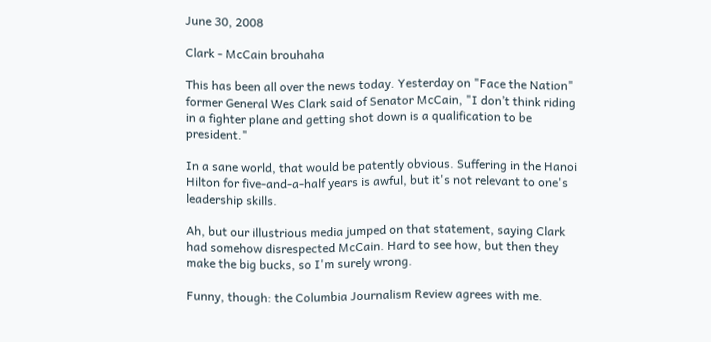June 30, 2008

Clark - McCain brouhaha

This has been all over the news today. Yesterday on "Face the Nation" former General Wes Clark said of Senator McCain, "I don’t think riding in a fighter plane and getting shot down is a qualification to be president."

In a sane world, that would be patently obvious. Suffering in the Hanoi Hilton for five-and-a-half years is awful, but it's not relevant to one's leadership skills.

Ah, but our illustrious media jumped on that statement, saying Clark had somehow disrespected McCain. Hard to see how, but then they make the big bucks, so I'm surely wrong.

Funny, though: the Columbia Journalism Review agrees with me.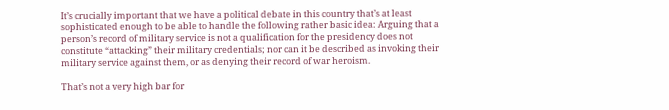It’s crucially important that we have a political debate in this country that’s at least sophisticated enough to be able to handle the following rather basic idea: Arguing that a person’s record of military service is not a qualification for the presidency does not constitute “attacking” their military credentials; nor can it be described as invoking their military service against them, or as denying their record of war heroism.

That’s not a very high bar for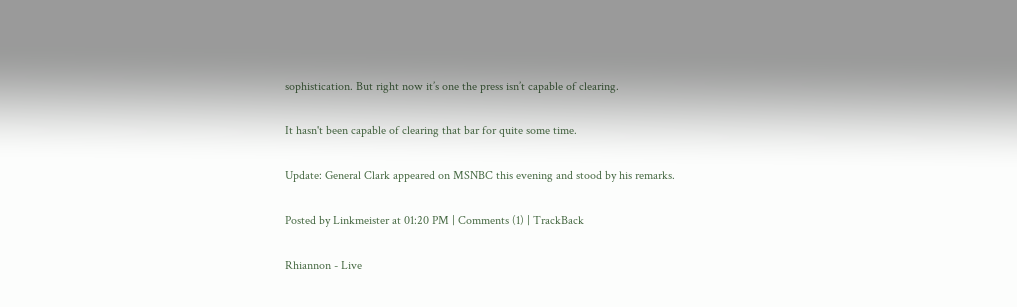sophistication. But right now it’s one the press isn’t capable of clearing.

It hasn't been capable of clearing that bar for quite some time.

Update: General Clark appeared on MSNBC this evening and stood by his remarks.

Posted by Linkmeister at 01:20 PM | Comments (1) | TrackBack

Rhiannon - Live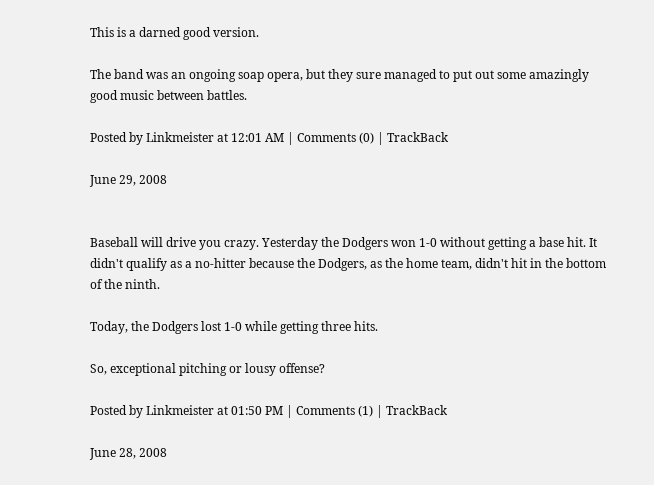This is a darned good version.

The band was an ongoing soap opera, but they sure managed to put out some amazingly good music between battles.

Posted by Linkmeister at 12:01 AM | Comments (0) | TrackBack

June 29, 2008


Baseball will drive you crazy. Yesterday the Dodgers won 1-0 without getting a base hit. It didn't qualify as a no-hitter because the Dodgers, as the home team, didn't hit in the bottom of the ninth.

Today, the Dodgers lost 1-0 while getting three hits.

So, exceptional pitching or lousy offense?

Posted by Linkmeister at 01:50 PM | Comments (1) | TrackBack

June 28, 2008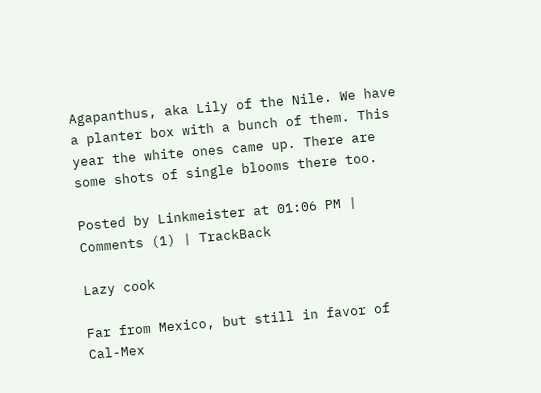Agapanthus, aka Lily of the Nile. We have a planter box with a bunch of them. This year the white ones came up. There are some shots of single blooms there too.

Posted by Linkmeister at 01:06 PM | Comments (1) | TrackBack

Lazy cook

Far from Mexico, but still in favor of Cal-Mex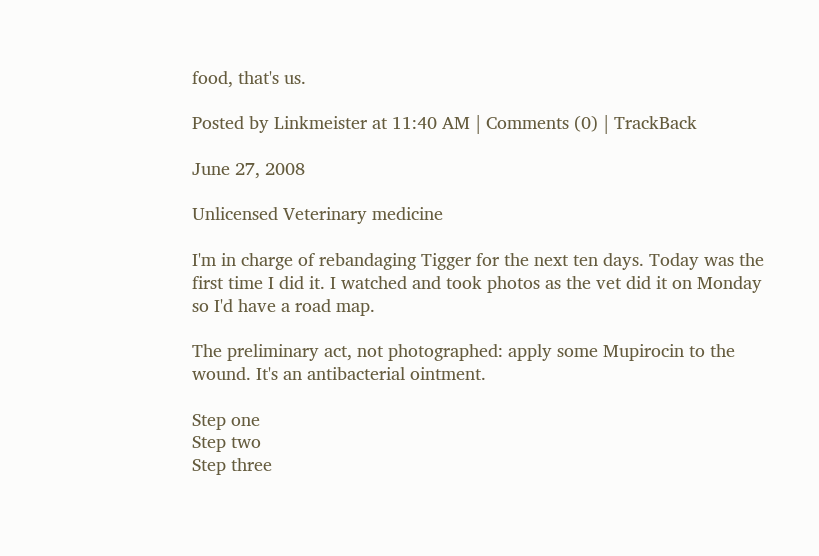food, that's us.

Posted by Linkmeister at 11:40 AM | Comments (0) | TrackBack

June 27, 2008

Unlicensed Veterinary medicine

I'm in charge of rebandaging Tigger for the next ten days. Today was the first time I did it. I watched and took photos as the vet did it on Monday so I'd have a road map.

The preliminary act, not photographed: apply some Mupirocin to the wound. It's an antibacterial ointment.

Step one
Step two
Step three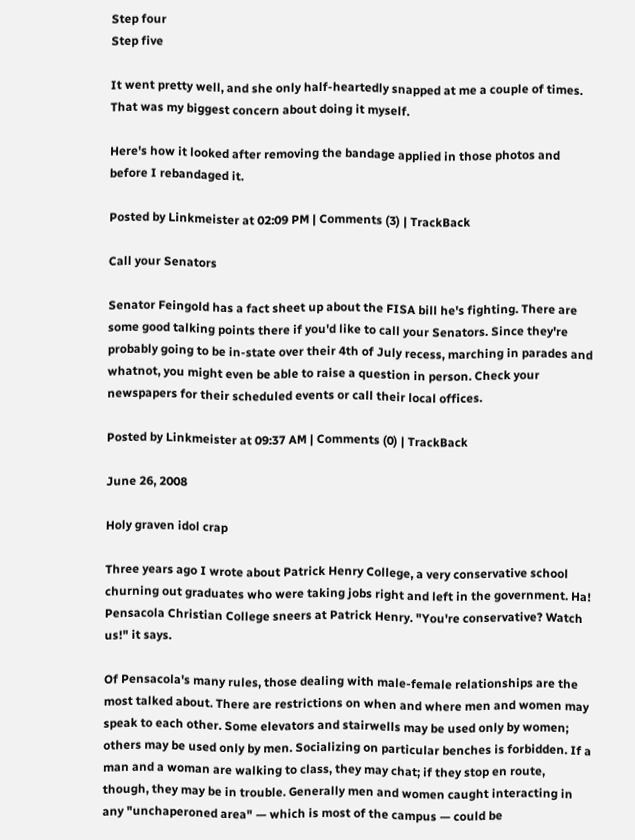Step four
Step five

It went pretty well, and she only half-heartedly snapped at me a couple of times. That was my biggest concern about doing it myself.

Here's how it looked after removing the bandage applied in those photos and before I rebandaged it.

Posted by Linkmeister at 02:09 PM | Comments (3) | TrackBack

Call your Senators

Senator Feingold has a fact sheet up about the FISA bill he's fighting. There are some good talking points there if you'd like to call your Senators. Since they're probably going to be in-state over their 4th of July recess, marching in parades and whatnot, you might even be able to raise a question in person. Check your newspapers for their scheduled events or call their local offices.

Posted by Linkmeister at 09:37 AM | Comments (0) | TrackBack

June 26, 2008

Holy graven idol crap

Three years ago I wrote about Patrick Henry College, a very conservative school churning out graduates who were taking jobs right and left in the government. Ha! Pensacola Christian College sneers at Patrick Henry. "You're conservative? Watch us!" it says.

Of Pensacola's many rules, those dealing with male-female relationships are the most talked about. There are restrictions on when and where men and women may speak to each other. Some elevators and stairwells may be used only by women; others may be used only by men. Socializing on particular benches is forbidden. If a man and a woman are walking to class, they may chat; if they stop en route, though, they may be in trouble. Generally men and women caught interacting in any "unchaperoned area" — which is most of the campus — could be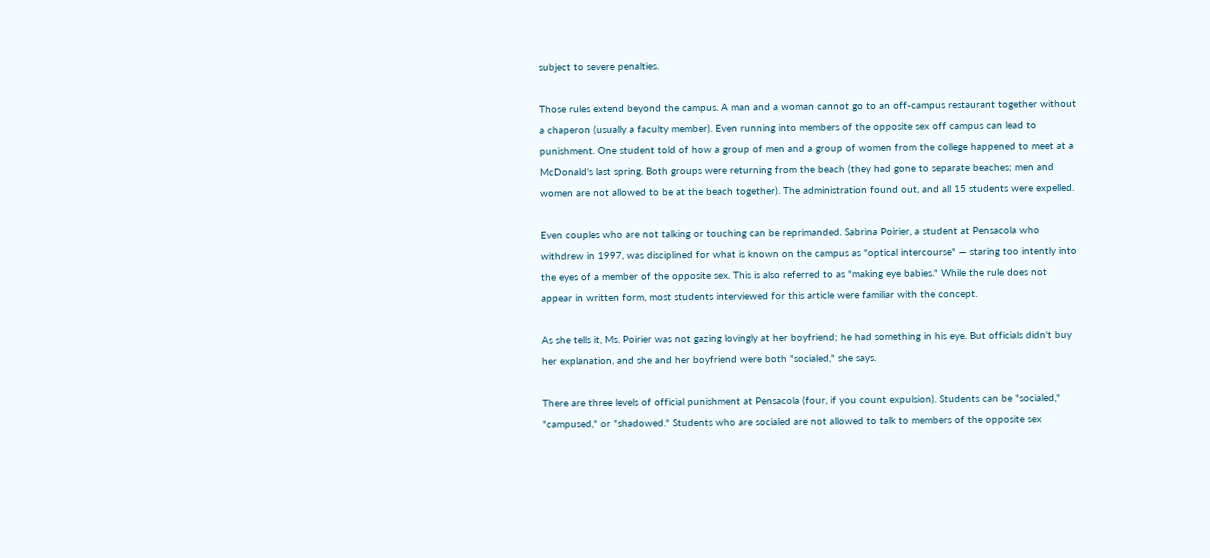subject to severe penalties.

Those rules extend beyond the campus. A man and a woman cannot go to an off-campus restaurant together without a chaperon (usually a faculty member). Even running into members of the opposite sex off campus can lead to punishment. One student told of how a group of men and a group of women from the college happened to meet at a McDonald's last spring. Both groups were returning from the beach (they had gone to separate beaches; men and women are not allowed to be at the beach together). The administration found out, and all 15 students were expelled.

Even couples who are not talking or touching can be reprimanded. Sabrina Poirier, a student at Pensacola who withdrew in 1997, was disciplined for what is known on the campus as "optical intercourse" — staring too intently into the eyes of a member of the opposite sex. This is also referred to as "making eye babies." While the rule does not appear in written form, most students interviewed for this article were familiar with the concept.

As she tells it, Ms. Poirier was not gazing lovingly at her boyfriend; he had something in his eye. But officials didn't buy her explanation, and she and her boyfriend were both "socialed," she says.

There are three levels of official punishment at Pensacola (four, if you count expulsion). Students can be "socialed," "campused," or "shadowed." Students who are socialed are not allowed to talk to members of the opposite sex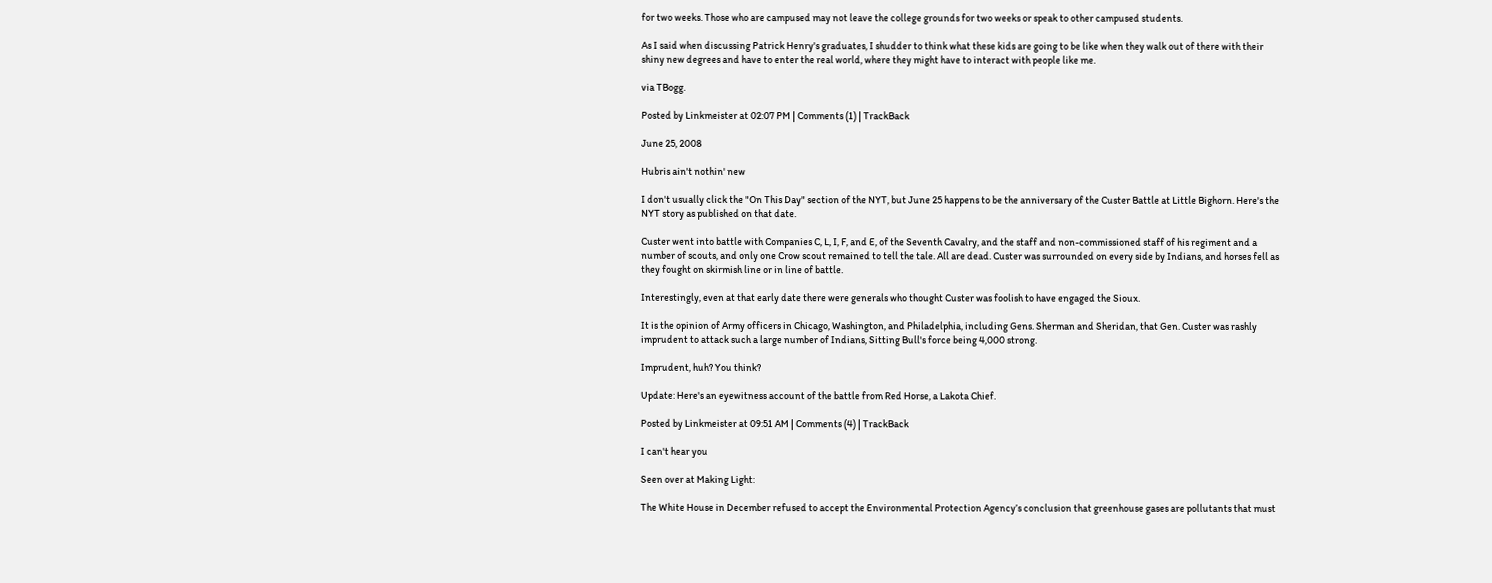for two weeks. Those who are campused may not leave the college grounds for two weeks or speak to other campused students.

As I said when discussing Patrick Henry's graduates, I shudder to think what these kids are going to be like when they walk out of there with their shiny new degrees and have to enter the real world, where they might have to interact with people like me.

via TBogg.

Posted by Linkmeister at 02:07 PM | Comments (1) | TrackBack

June 25, 2008

Hubris ain't nothin' new

I don't usually click the "On This Day" section of the NYT, but June 25 happens to be the anniversary of the Custer Battle at Little Bighorn. Here's the NYT story as published on that date.

Custer went into battle with Companies C, L, I, F, and E, of the Seventh Cavalry, and the staff and non-commissioned staff of his regiment and a number of scouts, and only one Crow scout remained to tell the tale. All are dead. Custer was surrounded on every side by Indians, and horses fell as they fought on skirmish line or in line of battle.

Interestingly, even at that early date there were generals who thought Custer was foolish to have engaged the Sioux.

It is the opinion of Army officers in Chicago, Washington, and Philadelphia, including Gens. Sherman and Sheridan, that Gen. Custer was rashly imprudent to attack such a large number of Indians, Sitting Bull's force being 4,000 strong.

Imprudent, huh? You think?

Update: Here's an eyewitness account of the battle from Red Horse, a Lakota Chief.

Posted by Linkmeister at 09:51 AM | Comments (4) | TrackBack

I can't hear you

Seen over at Making Light:

The White House in December refused to accept the Environmental Protection Agency’s conclusion that greenhouse gases are pollutants that must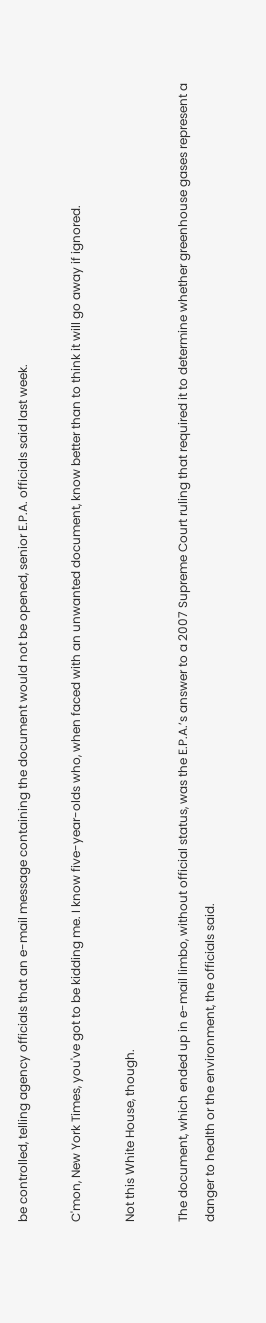be controlled, telling agency officials that an e-mail message containing the document would not be opened, senior E.P.A. officials said last week.

C'mon, New York Times, you've got to be kidding me. I know five-year-olds who, when faced with an unwanted document, know better than to think it will go away if ignored.

Not this White House, though.

The document, which ended up in e-mail limbo, without official status, was the E.P.A.’s answer to a 2007 Supreme Court ruling that required it to determine whether greenhouse gases represent a danger to health or the environment, the officials said.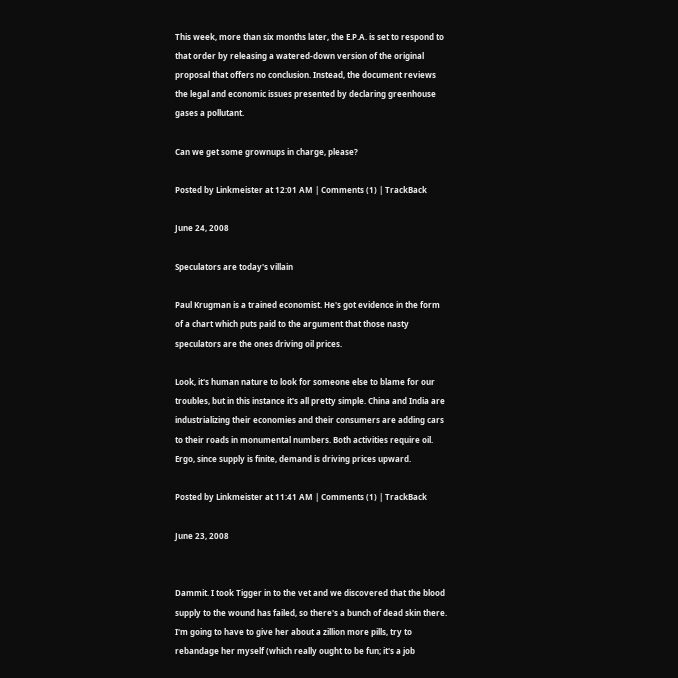This week, more than six months later, the E.P.A. is set to respond to that order by releasing a watered-down version of the original proposal that offers no conclusion. Instead, the document reviews the legal and economic issues presented by declaring greenhouse gases a pollutant.

Can we get some grownups in charge, please?

Posted by Linkmeister at 12:01 AM | Comments (1) | TrackBack

June 24, 2008

Speculators are today's villain

Paul Krugman is a trained economist. He's got evidence in the form of a chart which puts paid to the argument that those nasty speculators are the ones driving oil prices.

Look, it's human nature to look for someone else to blame for our troubles, but in this instance it's all pretty simple. China and India are industrializing their economies and their consumers are adding cars to their roads in monumental numbers. Both activities require oil. Ergo, since supply is finite, demand is driving prices upward.

Posted by Linkmeister at 11:41 AM | Comments (1) | TrackBack

June 23, 2008


Dammit. I took Tigger in to the vet and we discovered that the blood supply to the wound has failed, so there's a bunch of dead skin there. I'm going to have to give her about a zillion more pills, try to rebandage her myself (which really ought to be fun; it's a job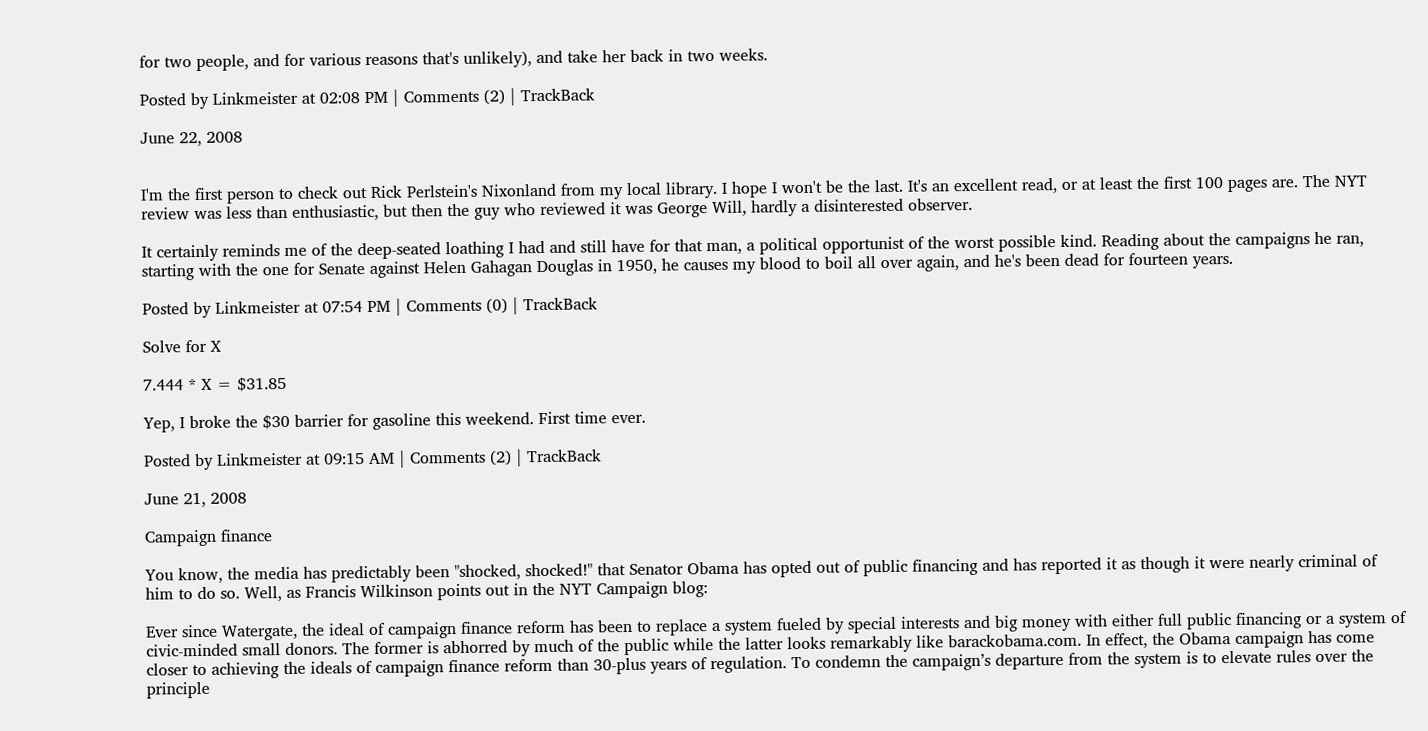for two people, and for various reasons that's unlikely), and take her back in two weeks.

Posted by Linkmeister at 02:08 PM | Comments (2) | TrackBack

June 22, 2008


I'm the first person to check out Rick Perlstein's Nixonland from my local library. I hope I won't be the last. It's an excellent read, or at least the first 100 pages are. The NYT review was less than enthusiastic, but then the guy who reviewed it was George Will, hardly a disinterested observer.

It certainly reminds me of the deep-seated loathing I had and still have for that man, a political opportunist of the worst possible kind. Reading about the campaigns he ran, starting with the one for Senate against Helen Gahagan Douglas in 1950, he causes my blood to boil all over again, and he's been dead for fourteen years.

Posted by Linkmeister at 07:54 PM | Comments (0) | TrackBack

Solve for X

7.444 * X = $31.85

Yep, I broke the $30 barrier for gasoline this weekend. First time ever.

Posted by Linkmeister at 09:15 AM | Comments (2) | TrackBack

June 21, 2008

Campaign finance

You know, the media has predictably been "shocked, shocked!" that Senator Obama has opted out of public financing and has reported it as though it were nearly criminal of him to do so. Well, as Francis Wilkinson points out in the NYT Campaign blog:

Ever since Watergate, the ideal of campaign finance reform has been to replace a system fueled by special interests and big money with either full public financing or a system of civic-minded small donors. The former is abhorred by much of the public while the latter looks remarkably like barackobama.com. In effect, the Obama campaign has come closer to achieving the ideals of campaign finance reform than 30-plus years of regulation. To condemn the campaign’s departure from the system is to elevate rules over the principle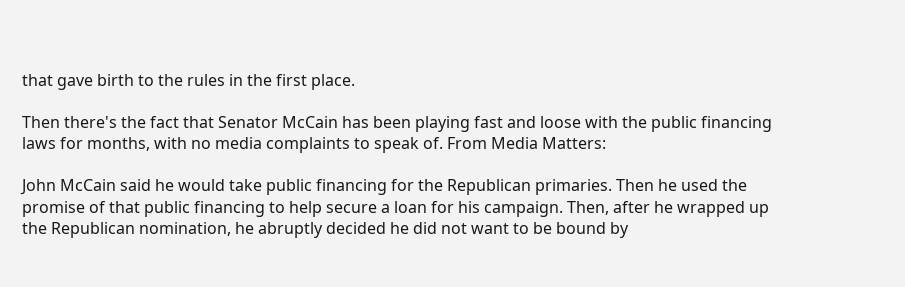that gave birth to the rules in the first place.

Then there's the fact that Senator McCain has been playing fast and loose with the public financing laws for months, with no media complaints to speak of. From Media Matters:

John McCain said he would take public financing for the Republican primaries. Then he used the promise of that public financing to help secure a loan for his campaign. Then, after he wrapped up the Republican nomination, he abruptly decided he did not want to be bound by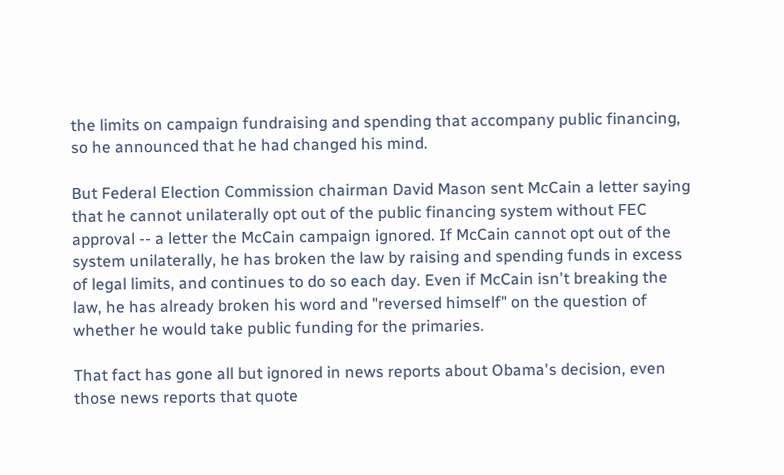the limits on campaign fundraising and spending that accompany public financing, so he announced that he had changed his mind.

But Federal Election Commission chairman David Mason sent McCain a letter saying that he cannot unilaterally opt out of the public financing system without FEC approval -- a letter the McCain campaign ignored. If McCain cannot opt out of the system unilaterally, he has broken the law by raising and spending funds in excess of legal limits, and continues to do so each day. Even if McCain isn't breaking the law, he has already broken his word and "reversed himself" on the question of whether he would take public funding for the primaries.

That fact has gone all but ignored in news reports about Obama's decision, even those news reports that quote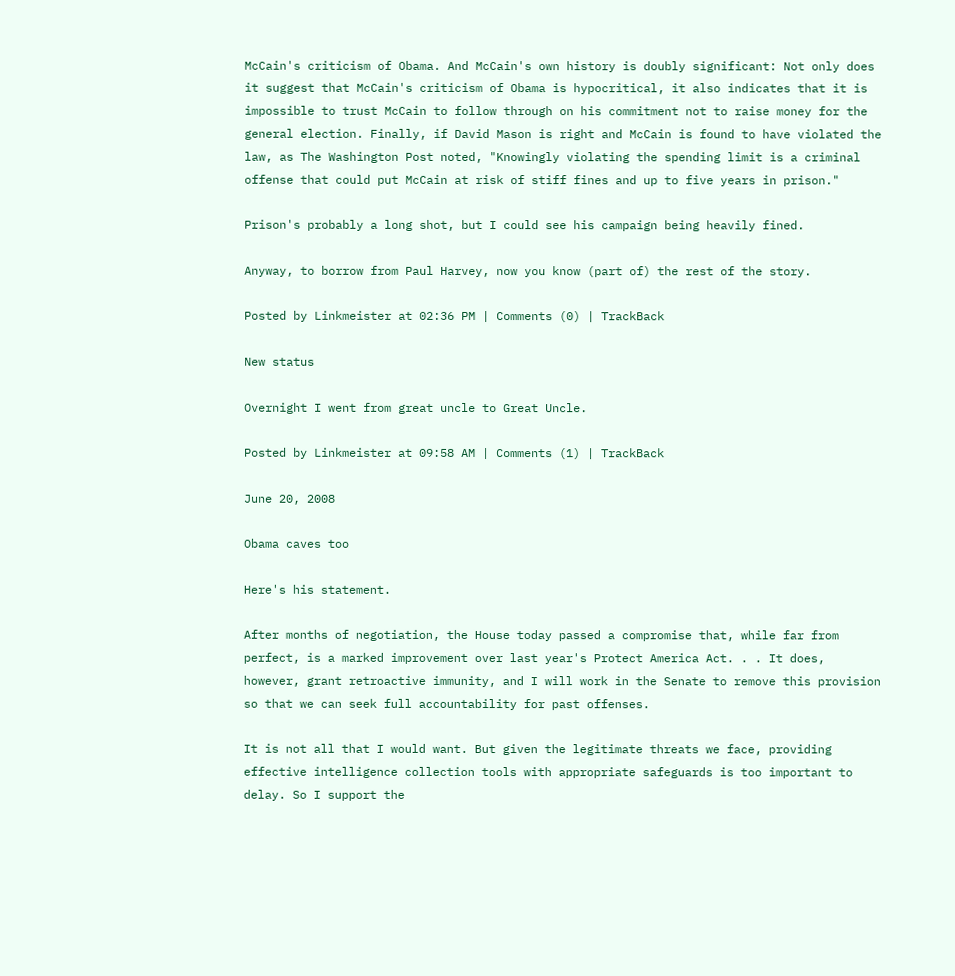McCain's criticism of Obama. And McCain's own history is doubly significant: Not only does it suggest that McCain's criticism of Obama is hypocritical, it also indicates that it is impossible to trust McCain to follow through on his commitment not to raise money for the general election. Finally, if David Mason is right and McCain is found to have violated the law, as The Washington Post noted, "Knowingly violating the spending limit is a criminal offense that could put McCain at risk of stiff fines and up to five years in prison."

Prison's probably a long shot, but I could see his campaign being heavily fined.

Anyway, to borrow from Paul Harvey, now you know (part of) the rest of the story.

Posted by Linkmeister at 02:36 PM | Comments (0) | TrackBack

New status

Overnight I went from great uncle to Great Uncle.

Posted by Linkmeister at 09:58 AM | Comments (1) | TrackBack

June 20, 2008

Obama caves too

Here's his statement.

After months of negotiation, the House today passed a compromise that, while far from perfect, is a marked improvement over last year's Protect America Act. . . It does, however, grant retroactive immunity, and I will work in the Senate to remove this provision so that we can seek full accountability for past offenses.

It is not all that I would want. But given the legitimate threats we face, providing effective intelligence collection tools with appropriate safeguards is too important to delay. So I support the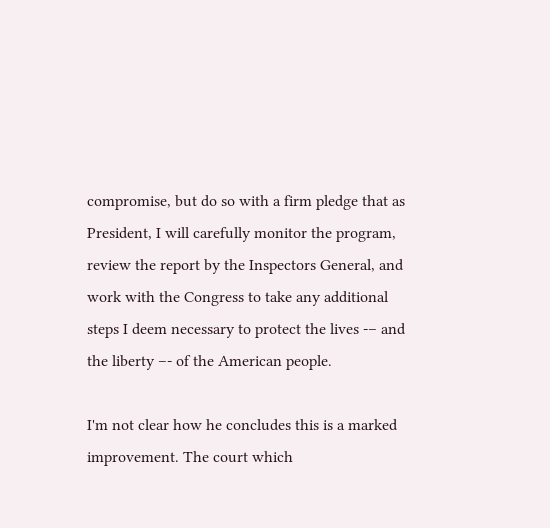compromise, but do so with a firm pledge that as President, I will carefully monitor the program, review the report by the Inspectors General, and work with the Congress to take any additional steps I deem necessary to protect the lives -– and the liberty –- of the American people.

I'm not clear how he concludes this is a marked improvement. The court which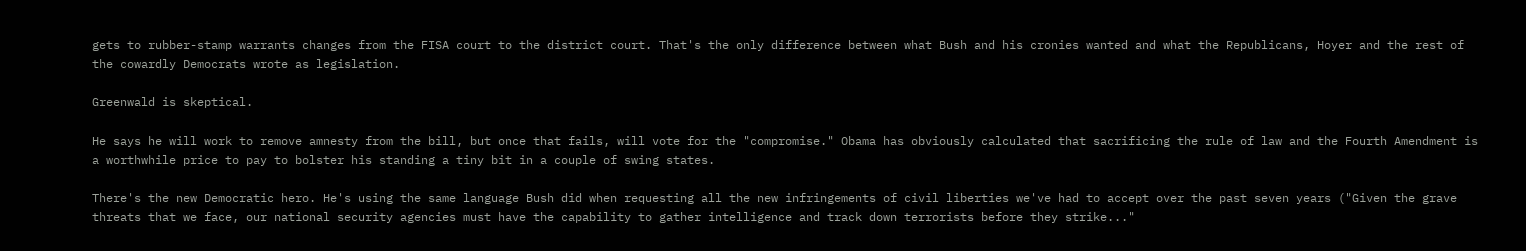gets to rubber-stamp warrants changes from the FISA court to the district court. That's the only difference between what Bush and his cronies wanted and what the Republicans, Hoyer and the rest of the cowardly Democrats wrote as legislation.

Greenwald is skeptical.

He says he will work to remove amnesty from the bill, but once that fails, will vote for the "compromise." Obama has obviously calculated that sacrificing the rule of law and the Fourth Amendment is a worthwhile price to pay to bolster his standing a tiny bit in a couple of swing states.

There's the new Democratic hero. He's using the same language Bush did when requesting all the new infringements of civil liberties we've had to accept over the past seven years ("Given the grave threats that we face, our national security agencies must have the capability to gather intelligence and track down terrorists before they strike..."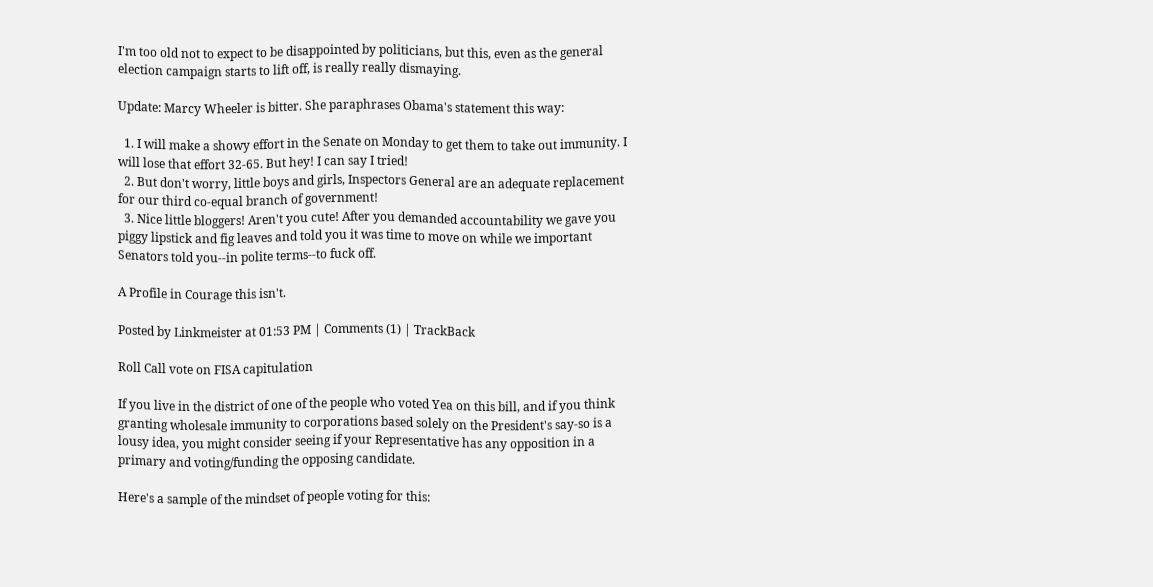I'm too old not to expect to be disappointed by politicians, but this, even as the general election campaign starts to lift off, is really really dismaying.

Update: Marcy Wheeler is bitter. She paraphrases Obama's statement this way:

  1. I will make a showy effort in the Senate on Monday to get them to take out immunity. I will lose that effort 32-65. But hey! I can say I tried!
  2. But don't worry, little boys and girls, Inspectors General are an adequate replacement for our third co-equal branch of government!
  3. Nice little bloggers! Aren't you cute! After you demanded accountability we gave you piggy lipstick and fig leaves and told you it was time to move on while we important Senators told you--in polite terms--to fuck off.

A Profile in Courage this isn't.

Posted by Linkmeister at 01:53 PM | Comments (1) | TrackBack

Roll Call vote on FISA capitulation

If you live in the district of one of the people who voted Yea on this bill, and if you think granting wholesale immunity to corporations based solely on the President's say-so is a lousy idea, you might consider seeing if your Representative has any opposition in a primary and voting/funding the opposing candidate.

Here's a sample of the mindset of people voting for this: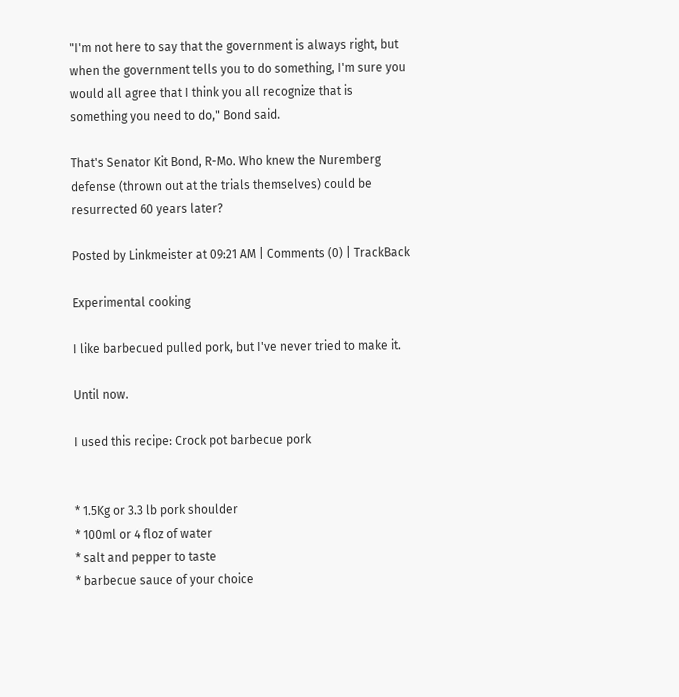"I'm not here to say that the government is always right, but when the government tells you to do something, I'm sure you would all agree that I think you all recognize that is something you need to do," Bond said.

That's Senator Kit Bond, R-Mo. Who knew the Nuremberg defense (thrown out at the trials themselves) could be resurrected 60 years later?

Posted by Linkmeister at 09:21 AM | Comments (0) | TrackBack

Experimental cooking

I like barbecued pulled pork, but I've never tried to make it.

Until now.

I used this recipe: Crock pot barbecue pork


* 1.5Kg or 3.3 lb pork shoulder
* 100ml or 4 floz of water
* salt and pepper to taste
* barbecue sauce of your choice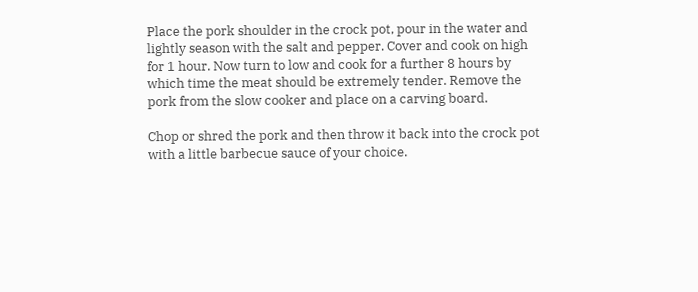Place the pork shoulder in the crock pot, pour in the water and lightly season with the salt and pepper. Cover and cook on high for 1 hour. Now turn to low and cook for a further 8 hours by which time the meat should be extremely tender. Remove the pork from the slow cooker and place on a carving board.

Chop or shred the pork and then throw it back into the crock pot with a little barbecue sauce of your choice.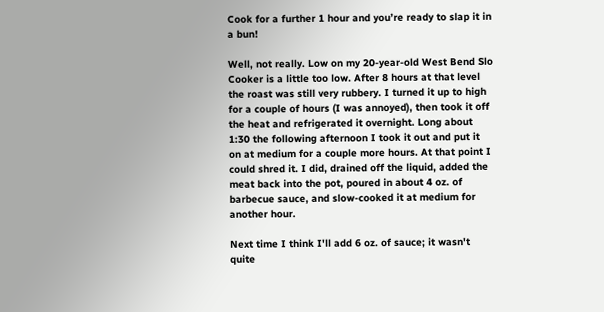Cook for a further 1 hour and you’re ready to slap it in a bun!

Well, not really. Low on my 20-year-old West Bend Slo Cooker is a little too low. After 8 hours at that level the roast was still very rubbery. I turned it up to high for a couple of hours (I was annoyed), then took it off the heat and refrigerated it overnight. Long about 1:30 the following afternoon I took it out and put it on at medium for a couple more hours. At that point I could shred it. I did, drained off the liquid, added the meat back into the pot, poured in about 4 oz. of barbecue sauce, and slow-cooked it at medium for another hour.

Next time I think I'll add 6 oz. of sauce; it wasn't quite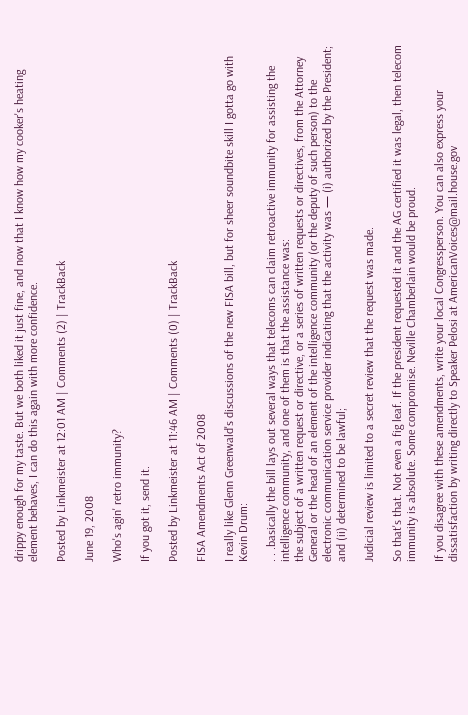drippy enough for my taste. But we both liked it just fine, and now that I know how my cooker's heating element behaves, I can do this again with more confidence.

Posted by Linkmeister at 12:01 AM | Comments (2) | TrackBack

June 19, 2008

Who's agin' retro immunity?

If you got it, send it.

Posted by Linkmeister at 11:46 AM | Comments (0) | TrackBack

FISA Amendments Act of 2008

I really like Glenn Greenwald's discussions of the new FISA bill, but for sheer soundbite skill I gotta go with Kevin Drum:

. . .basically the bill lays out several ways that telecoms can claim retroactive immunity for assisting the intelligence community, and one of them is that the assistance was:
the subject of a written request or directive, or a series of written requests or directives, from the Attorney General or the head of an element of the intelligence community (or the deputy of such person) to the electronic communication service provider indicating that the activity was — (i) authorized by the President; and (ii) determined to be lawful;

Judicial review is limited to a secret review that the request was made.

So that's that. Not even a fig leaf. If the president requested it and the AG certified it was legal, then telecom immunity is absolute. Some compromise. Neville Chamberlain would be proud.

If you disagree with these amendments, write your local Congressperson. You can also express your dissatisfaction by writing directly to Speaker Pelosi at AmericanVoices@mail.house.gov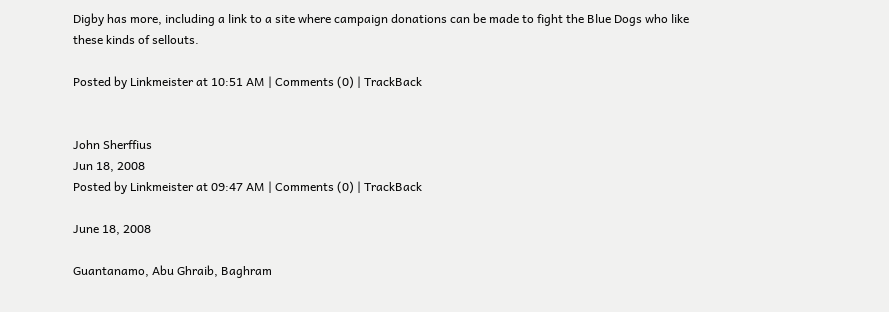Digby has more, including a link to a site where campaign donations can be made to fight the Blue Dogs who like these kinds of sellouts.

Posted by Linkmeister at 10:51 AM | Comments (0) | TrackBack


John Sherffius
Jun 18, 2008
Posted by Linkmeister at 09:47 AM | Comments (0) | TrackBack

June 18, 2008

Guantanamo, Abu Ghraib, Baghram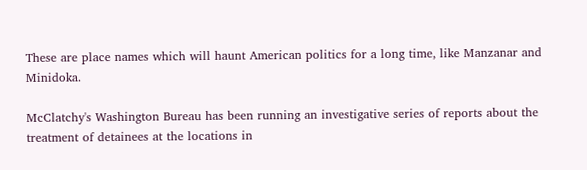These are place names which will haunt American politics for a long time, like Manzanar and Minidoka.

McClatchy's Washington Bureau has been running an investigative series of reports about the treatment of detainees at the locations in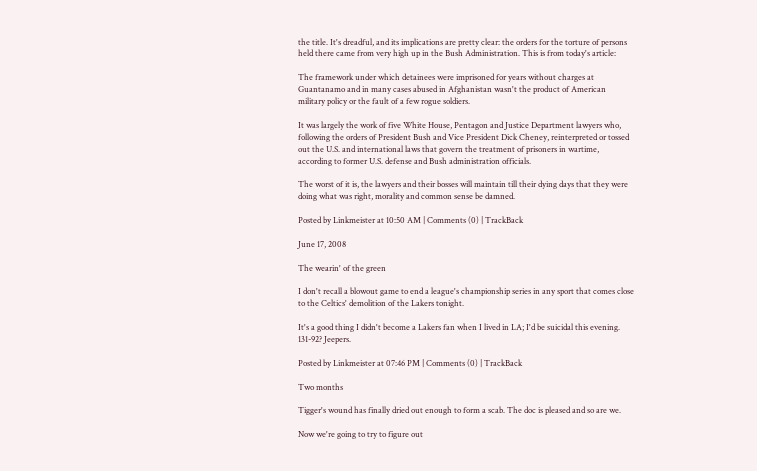the title. It's dreadful, and its implications are pretty clear: the orders for the torture of persons held there came from very high up in the Bush Administration. This is from today's article:

The framework under which detainees were imprisoned for years without charges at Guantanamo and in many cases abused in Afghanistan wasn't the product of American military policy or the fault of a few rogue soldiers.

It was largely the work of five White House, Pentagon and Justice Department lawyers who, following the orders of President Bush and Vice President Dick Cheney, reinterpreted or tossed out the U.S. and international laws that govern the treatment of prisoners in wartime, according to former U.S. defense and Bush administration officials.

The worst of it is, the lawyers and their bosses will maintain till their dying days that they were doing what was right, morality and common sense be damned.

Posted by Linkmeister at 10:50 AM | Comments (0) | TrackBack

June 17, 2008

The wearin' of the green

I don't recall a blowout game to end a league's championship series in any sport that comes close to the Celtics' demolition of the Lakers tonight.

It's a good thing I didn't become a Lakers fan when I lived in LA; I'd be suicidal this evening. 131-92? Jeepers.

Posted by Linkmeister at 07:46 PM | Comments (0) | TrackBack

Two months

Tigger's wound has finally dried out enough to form a scab. The doc is pleased and so are we.

Now we're going to try to figure out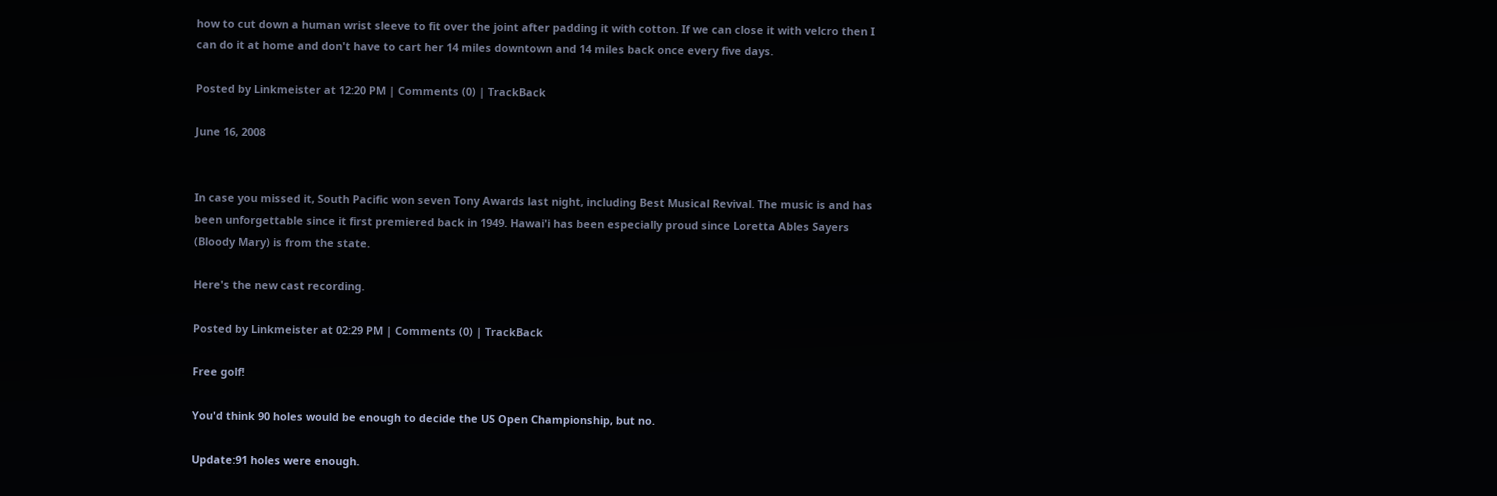how to cut down a human wrist sleeve to fit over the joint after padding it with cotton. If we can close it with velcro then I can do it at home and don't have to cart her 14 miles downtown and 14 miles back once every five days.

Posted by Linkmeister at 12:20 PM | Comments (0) | TrackBack

June 16, 2008


In case you missed it, South Pacific won seven Tony Awards last night, including Best Musical Revival. The music is and has been unforgettable since it first premiered back in 1949. Hawai'i has been especially proud since Loretta Ables Sayers (Bloody Mary) is from the state.

Here's the new cast recording.

Posted by Linkmeister at 02:29 PM | Comments (0) | TrackBack

Free golf!

You'd think 90 holes would be enough to decide the US Open Championship, but no.

Update:91 holes were enough.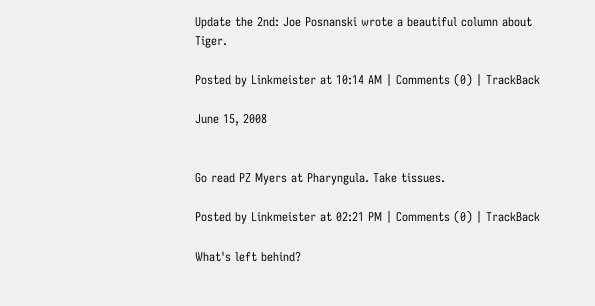Update the 2nd: Joe Posnanski wrote a beautiful column about Tiger.

Posted by Linkmeister at 10:14 AM | Comments (0) | TrackBack

June 15, 2008


Go read PZ Myers at Pharyngula. Take tissues.

Posted by Linkmeister at 02:21 PM | Comments (0) | TrackBack

What's left behind?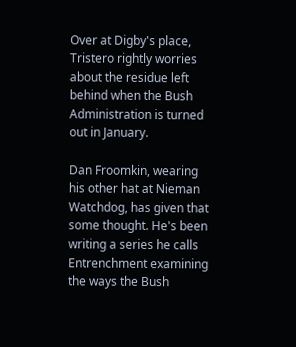Over at Digby's place, Tristero rightly worries about the residue left behind when the Bush Administration is turned out in January.

Dan Froomkin, wearing his other hat at Nieman Watchdog, has given that some thought. He's been writing a series he calls Entrenchment examining the ways the Bush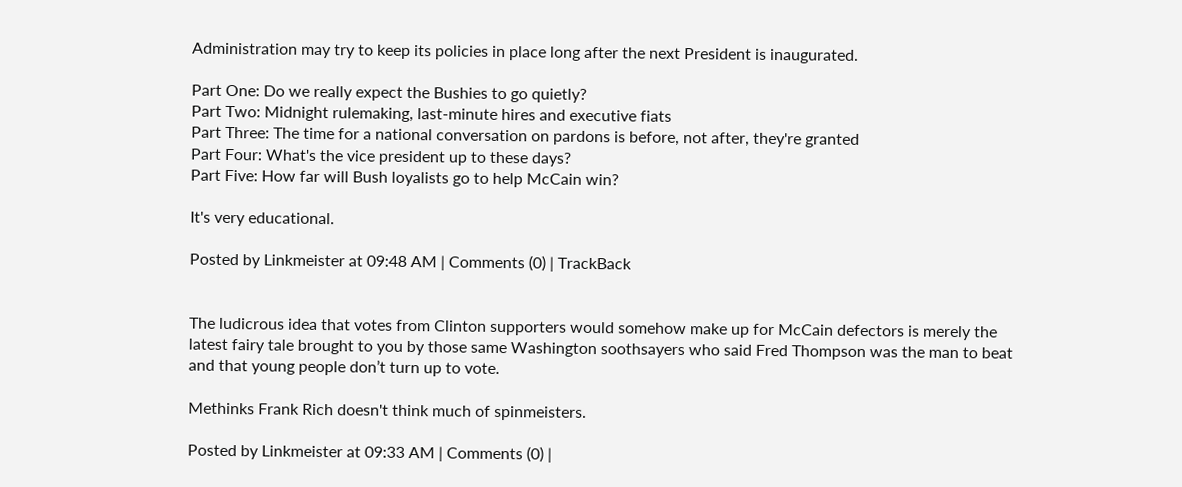Administration may try to keep its policies in place long after the next President is inaugurated.

Part One: Do we really expect the Bushies to go quietly?
Part Two: Midnight rulemaking, last-minute hires and executive fiats
Part Three: The time for a national conversation on pardons is before, not after, they're granted
Part Four: What's the vice president up to these days?
Part Five: How far will Bush loyalists go to help McCain win?

It's very educational.

Posted by Linkmeister at 09:48 AM | Comments (0) | TrackBack


The ludicrous idea that votes from Clinton supporters would somehow make up for McCain defectors is merely the latest fairy tale brought to you by those same Washington soothsayers who said Fred Thompson was the man to beat and that young people don’t turn up to vote.

Methinks Frank Rich doesn't think much of spinmeisters.

Posted by Linkmeister at 09:33 AM | Comments (0) |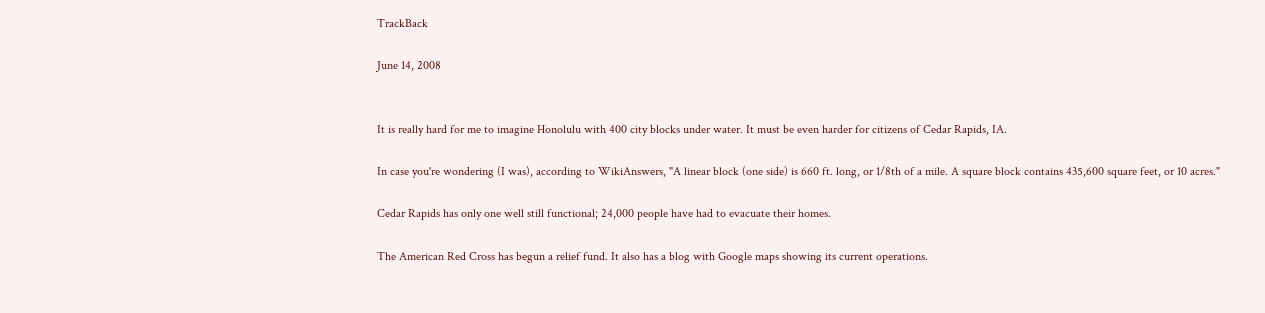TrackBack

June 14, 2008


It is really hard for me to imagine Honolulu with 400 city blocks under water. It must be even harder for citizens of Cedar Rapids, IA.

In case you're wondering (I was), according to WikiAnswers, "A linear block (one side) is 660 ft. long, or 1/8th of a mile. A square block contains 435,600 square feet, or 10 acres."

Cedar Rapids has only one well still functional; 24,000 people have had to evacuate their homes.

The American Red Cross has begun a relief fund. It also has a blog with Google maps showing its current operations.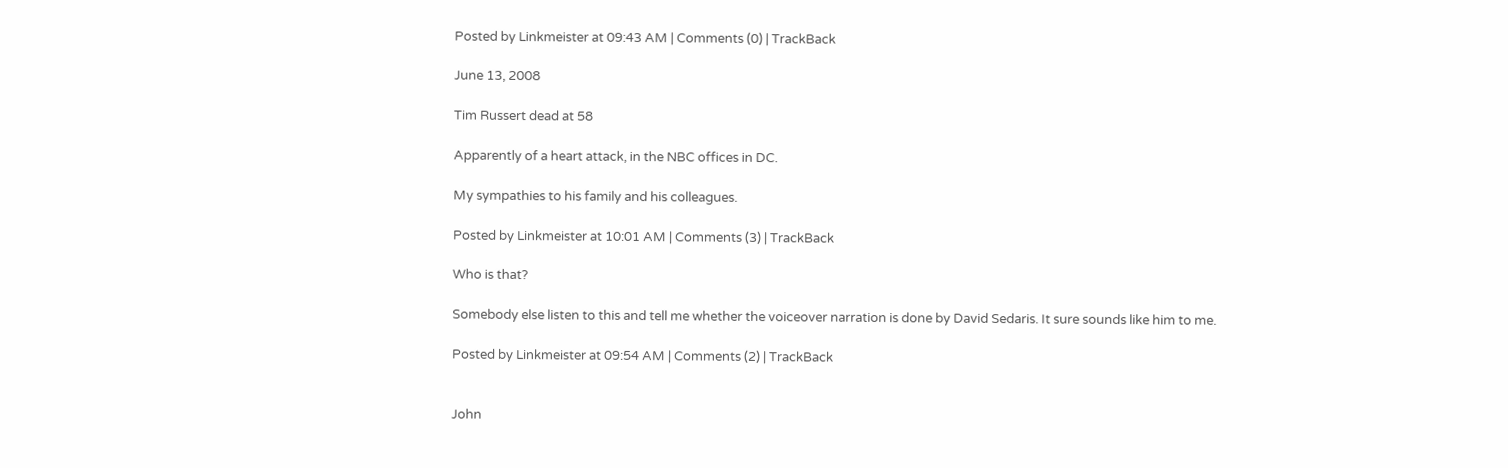Posted by Linkmeister at 09:43 AM | Comments (0) | TrackBack

June 13, 2008

Tim Russert dead at 58

Apparently of a heart attack, in the NBC offices in DC.

My sympathies to his family and his colleagues.

Posted by Linkmeister at 10:01 AM | Comments (3) | TrackBack

Who is that?

Somebody else listen to this and tell me whether the voiceover narration is done by David Sedaris. It sure sounds like him to me.

Posted by Linkmeister at 09:54 AM | Comments (2) | TrackBack


John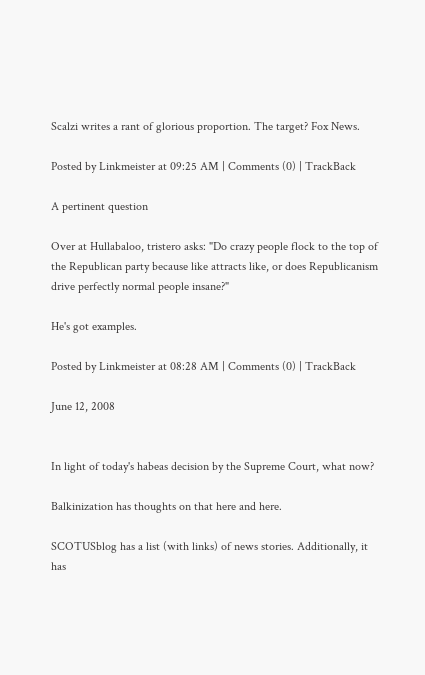Scalzi writes a rant of glorious proportion. The target? Fox News.

Posted by Linkmeister at 09:25 AM | Comments (0) | TrackBack

A pertinent question

Over at Hullabaloo, tristero asks: "Do crazy people flock to the top of the Republican party because like attracts like, or does Republicanism drive perfectly normal people insane?"

He's got examples.

Posted by Linkmeister at 08:28 AM | Comments (0) | TrackBack

June 12, 2008


In light of today's habeas decision by the Supreme Court, what now?

Balkinization has thoughts on that here and here.

SCOTUSblog has a list (with links) of news stories. Additionally, it has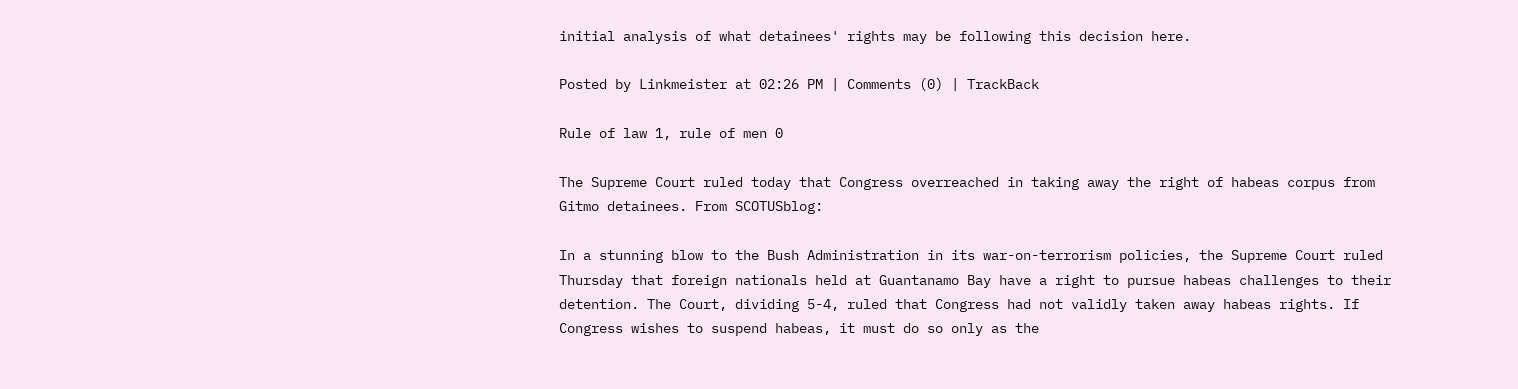initial analysis of what detainees' rights may be following this decision here.

Posted by Linkmeister at 02:26 PM | Comments (0) | TrackBack

Rule of law 1, rule of men 0

The Supreme Court ruled today that Congress overreached in taking away the right of habeas corpus from Gitmo detainees. From SCOTUSblog:

In a stunning blow to the Bush Administration in its war-on-terrorism policies, the Supreme Court ruled Thursday that foreign nationals held at Guantanamo Bay have a right to pursue habeas challenges to their detention. The Court, dividing 5-4, ruled that Congress had not validly taken away habeas rights. If Congress wishes to suspend habeas, it must do so only as the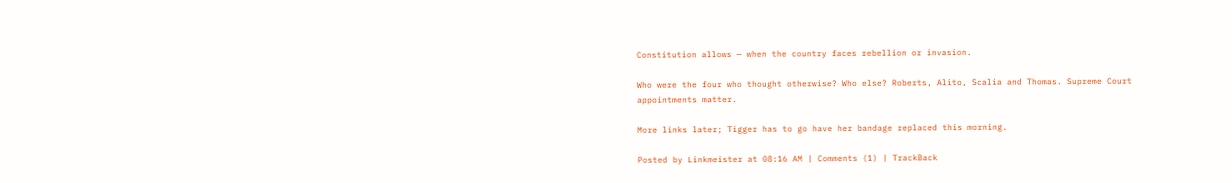Constitution allows — when the country faces rebellion or invasion.

Who were the four who thought otherwise? Who else? Roberts, Alito, Scalia and Thomas. Supreme Court appointments matter.

More links later; Tigger has to go have her bandage replaced this morning.

Posted by Linkmeister at 08:16 AM | Comments (1) | TrackBack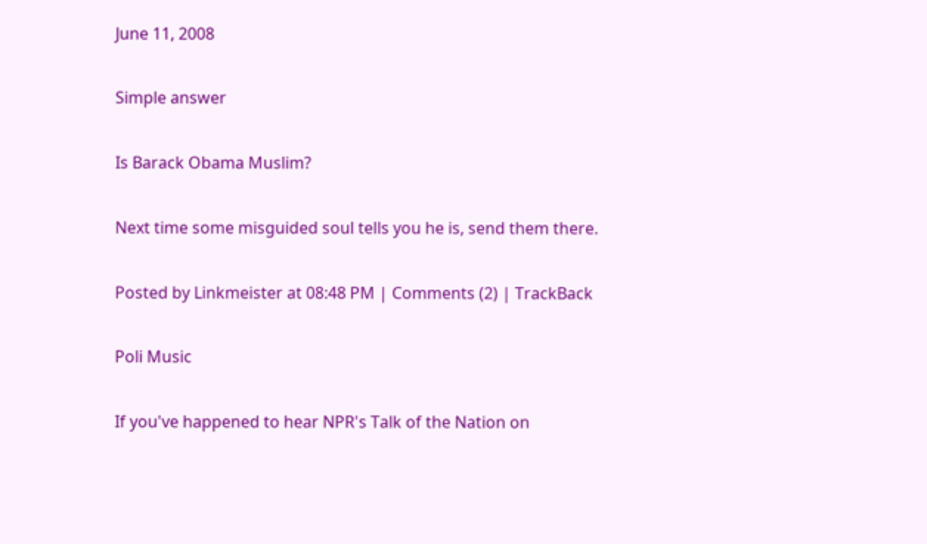June 11, 2008

Simple answer

Is Barack Obama Muslim?

Next time some misguided soul tells you he is, send them there.

Posted by Linkmeister at 08:48 PM | Comments (2) | TrackBack

Poli Music

If you've happened to hear NPR's Talk of the Nation on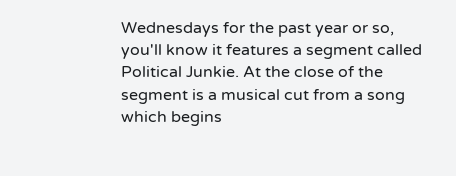Wednesdays for the past year or so, you'll know it features a segment called Political Junkie. At the close of the segment is a musical cut from a song which begins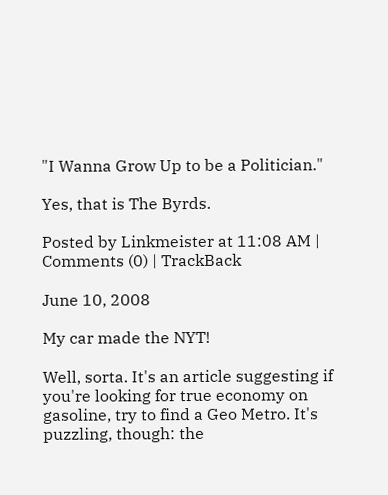"I Wanna Grow Up to be a Politician."

Yes, that is The Byrds.

Posted by Linkmeister at 11:08 AM | Comments (0) | TrackBack

June 10, 2008

My car made the NYT!

Well, sorta. It's an article suggesting if you're looking for true economy on gasoline, try to find a Geo Metro. It's puzzling, though: the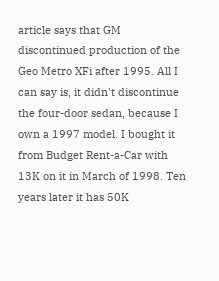article says that GM discontinued production of the Geo Metro XFi after 1995. All I can say is, it didn't discontinue the four-door sedan, because I own a 1997 model. I bought it from Budget Rent-a-Car with 13K on it in March of 1998. Ten years later it has 50K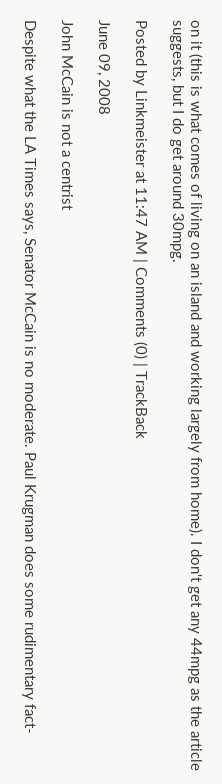on it (this is what comes of living on an island and working largely from home). I don't get any 44mpg as the article suggests, but I do get around 30mpg.

Posted by Linkmeister at 11:47 AM | Comments (0) | TrackBack

June 09, 2008

John McCain is not a centrist

Despite what the LA Times says, Senator McCain is no moderate. Paul Krugman does some rudimentary fact-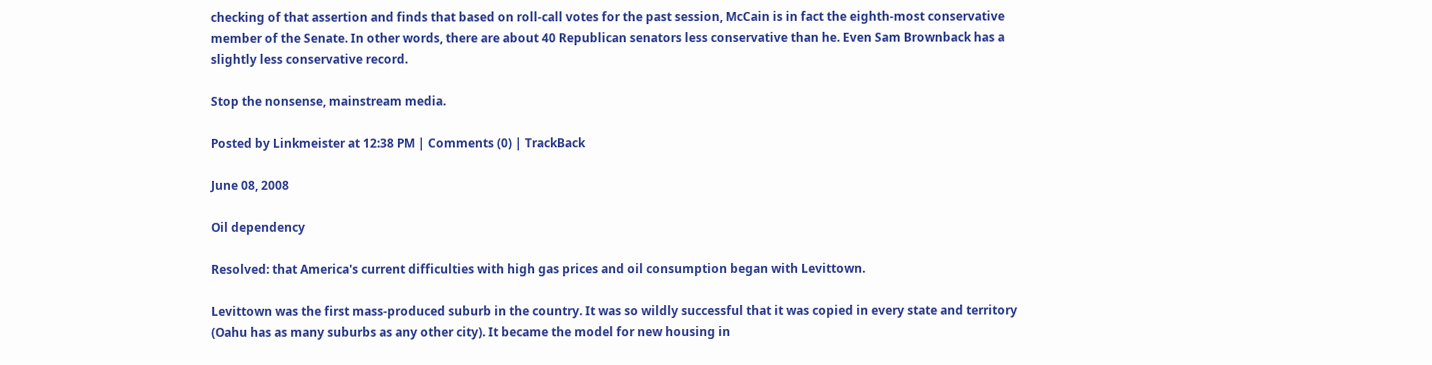checking of that assertion and finds that based on roll-call votes for the past session, McCain is in fact the eighth-most conservative member of the Senate. In other words, there are about 40 Republican senators less conservative than he. Even Sam Brownback has a slightly less conservative record.

Stop the nonsense, mainstream media.

Posted by Linkmeister at 12:38 PM | Comments (0) | TrackBack

June 08, 2008

Oil dependency

Resolved: that America's current difficulties with high gas prices and oil consumption began with Levittown.

Levittown was the first mass-produced suburb in the country. It was so wildly successful that it was copied in every state and territory (Oahu has as many suburbs as any other city). It became the model for new housing in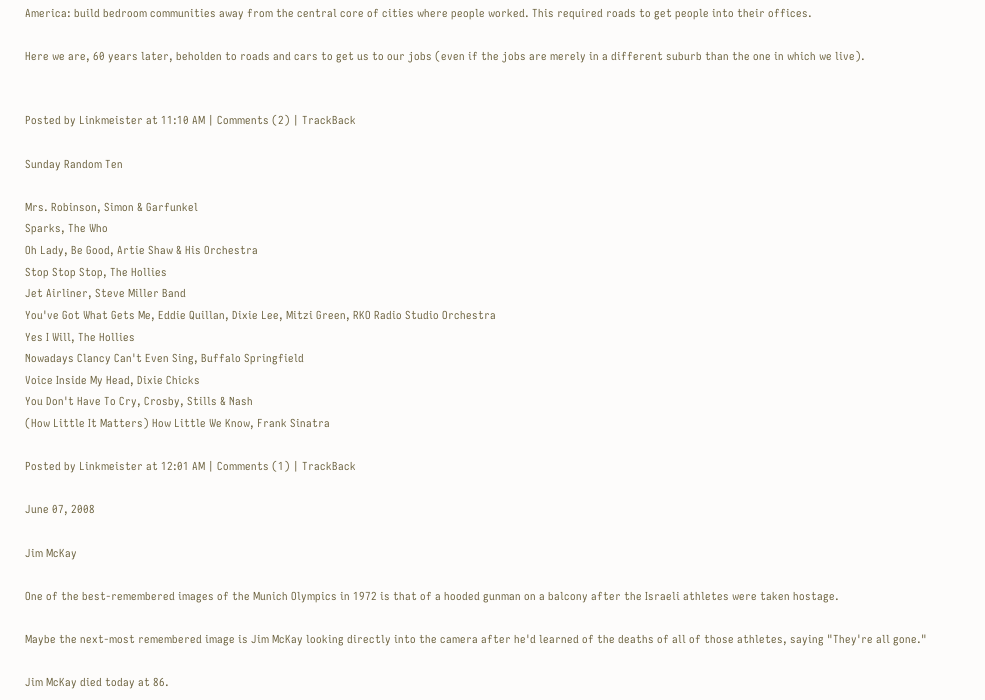America: build bedroom communities away from the central core of cities where people worked. This required roads to get people into their offices.

Here we are, 60 years later, beholden to roads and cars to get us to our jobs (even if the jobs are merely in a different suburb than the one in which we live).


Posted by Linkmeister at 11:10 AM | Comments (2) | TrackBack

Sunday Random Ten

Mrs. Robinson, Simon & Garfunkel
Sparks, The Who
Oh Lady, Be Good, Artie Shaw & His Orchestra
Stop Stop Stop, The Hollies
Jet Airliner, Steve Miller Band
You've Got What Gets Me, Eddie Quillan, Dixie Lee, Mitzi Green, RKO Radio Studio Orchestra
Yes I Will, The Hollies
Nowadays Clancy Can't Even Sing, Buffalo Springfield
Voice Inside My Head, Dixie Chicks
You Don't Have To Cry, Crosby, Stills & Nash
(How Little It Matters) How Little We Know, Frank Sinatra

Posted by Linkmeister at 12:01 AM | Comments (1) | TrackBack

June 07, 2008

Jim McKay

One of the best-remembered images of the Munich Olympics in 1972 is that of a hooded gunman on a balcony after the Israeli athletes were taken hostage.

Maybe the next-most remembered image is Jim McKay looking directly into the camera after he'd learned of the deaths of all of those athletes, saying "They're all gone."

Jim McKay died today at 86.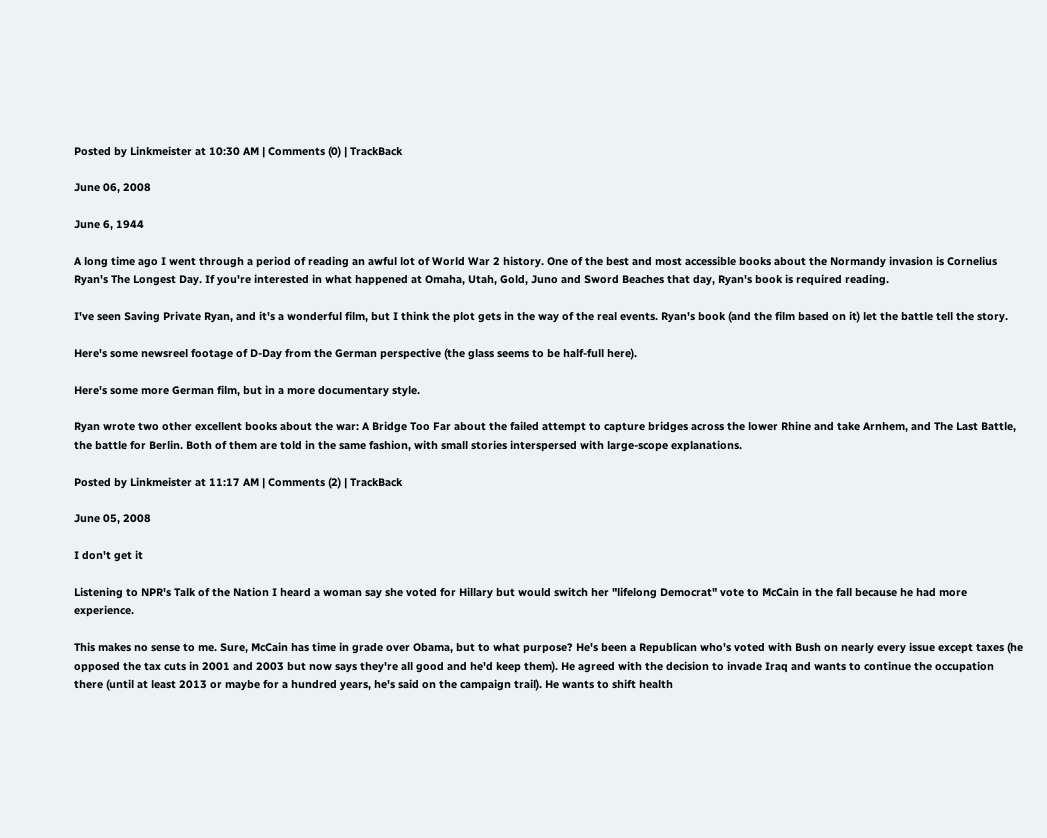Posted by Linkmeister at 10:30 AM | Comments (0) | TrackBack

June 06, 2008

June 6, 1944

A long time ago I went through a period of reading an awful lot of World War 2 history. One of the best and most accessible books about the Normandy invasion is Cornelius Ryan's The Longest Day. If you're interested in what happened at Omaha, Utah, Gold, Juno and Sword Beaches that day, Ryan's book is required reading.

I've seen Saving Private Ryan, and it's a wonderful film, but I think the plot gets in the way of the real events. Ryan's book (and the film based on it) let the battle tell the story.

Here's some newsreel footage of D-Day from the German perspective (the glass seems to be half-full here).

Here's some more German film, but in a more documentary style.

Ryan wrote two other excellent books about the war: A Bridge Too Far about the failed attempt to capture bridges across the lower Rhine and take Arnhem, and The Last Battle, the battle for Berlin. Both of them are told in the same fashion, with small stories interspersed with large-scope explanations.

Posted by Linkmeister at 11:17 AM | Comments (2) | TrackBack

June 05, 2008

I don't get it

Listening to NPR's Talk of the Nation I heard a woman say she voted for Hillary but would switch her "lifelong Democrat" vote to McCain in the fall because he had more experience.

This makes no sense to me. Sure, McCain has time in grade over Obama, but to what purpose? He's been a Republican who's voted with Bush on nearly every issue except taxes (he opposed the tax cuts in 2001 and 2003 but now says they're all good and he'd keep them). He agreed with the decision to invade Iraq and wants to continue the occupation there (until at least 2013 or maybe for a hundred years, he's said on the campaign trail). He wants to shift health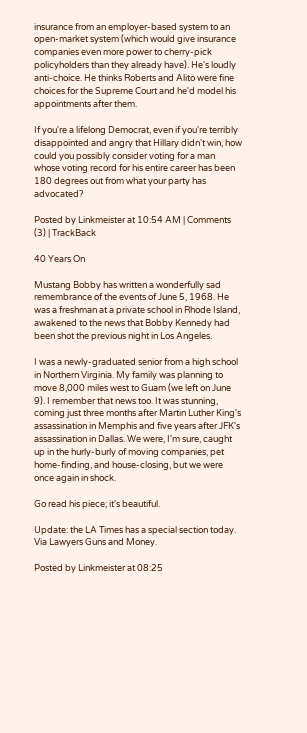insurance from an employer-based system to an open-market system (which would give insurance companies even more power to cherry-pick policyholders than they already have). He's loudly anti-choice. He thinks Roberts and Alito were fine choices for the Supreme Court and he'd model his appointments after them.

If you're a lifelong Democrat, even if you're terribly disappointed and angry that Hillary didn't win, how could you possibly consider voting for a man whose voting record for his entire career has been 180 degrees out from what your party has advocated?

Posted by Linkmeister at 10:54 AM | Comments (3) | TrackBack

40 Years On

Mustang Bobby has written a wonderfully sad remembrance of the events of June 5, 1968. He was a freshman at a private school in Rhode Island, awakened to the news that Bobby Kennedy had been shot the previous night in Los Angeles.

I was a newly-graduated senior from a high school in Northern Virginia. My family was planning to move 8,000 miles west to Guam (we left on June 9). I remember that news too. It was stunning, coming just three months after Martin Luther King's assassination in Memphis and five years after JFK's assassination in Dallas. We were, I'm sure, caught up in the hurly-burly of moving companies, pet home-finding, and house-closing, but we were once again in shock.

Go read his piece; it's beautiful.

Update: the LA Times has a special section today. Via Lawyers Guns and Money.

Posted by Linkmeister at 08:25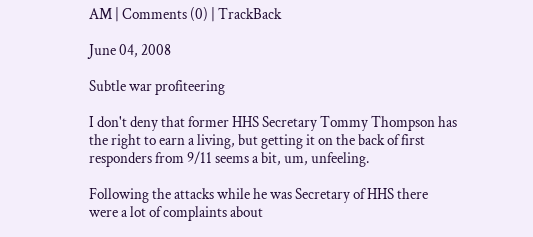AM | Comments (0) | TrackBack

June 04, 2008

Subtle war profiteering

I don't deny that former HHS Secretary Tommy Thompson has the right to earn a living, but getting it on the back of first responders from 9/11 seems a bit, um, unfeeling.

Following the attacks while he was Secretary of HHS there were a lot of complaints about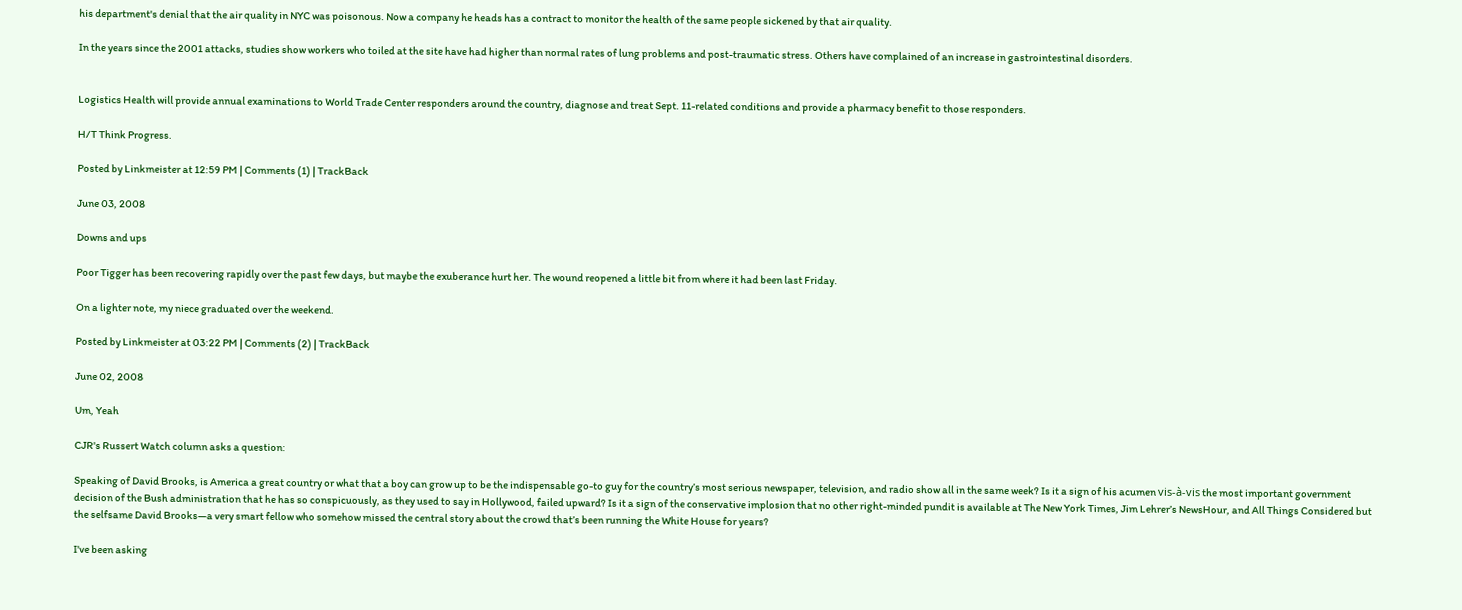his department's denial that the air quality in NYC was poisonous. Now a company he heads has a contract to monitor the health of the same people sickened by that air quality.

In the years since the 2001 attacks, studies show workers who toiled at the site have had higher than normal rates of lung problems and post-traumatic stress. Others have complained of an increase in gastrointestinal disorders.


Logistics Health will provide annual examinations to World Trade Center responders around the country, diagnose and treat Sept. 11-related conditions and provide a pharmacy benefit to those responders.

H/T Think Progress.

Posted by Linkmeister at 12:59 PM | Comments (1) | TrackBack

June 03, 2008

Downs and ups

Poor Tigger has been recovering rapidly over the past few days, but maybe the exuberance hurt her. The wound reopened a little bit from where it had been last Friday.

On a lighter note, my niece graduated over the weekend.

Posted by Linkmeister at 03:22 PM | Comments (2) | TrackBack

June 02, 2008

Um, Yeah

CJR's Russert Watch column asks a question:

Speaking of David Brooks, is America a great country or what that a boy can grow up to be the indispensable go-to guy for the country’s most serious newspaper, television, and radio show all in the same week? Is it a sign of his acumen vis-à-vis the most important government decision of the Bush administration that he has so conspicuously, as they used to say in Hollywood, failed upward? Is it a sign of the conservative implosion that no other right-minded pundit is available at The New York Times, Jim Lehrer’s NewsHour, and All Things Considered but the selfsame David Brooks—a very smart fellow who somehow missed the central story about the crowd that’s been running the White House for years?

I've been asking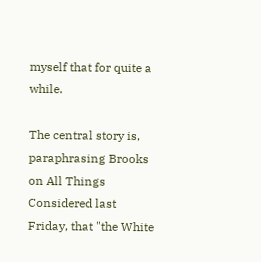myself that for quite a while.

The central story is, paraphrasing Brooks on All Things Considered last Friday, that "the White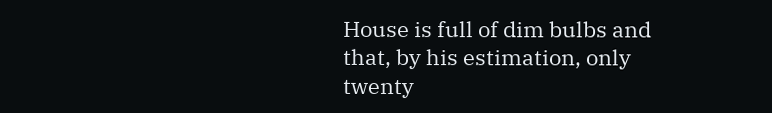House is full of dim bulbs and that, by his estimation, only twenty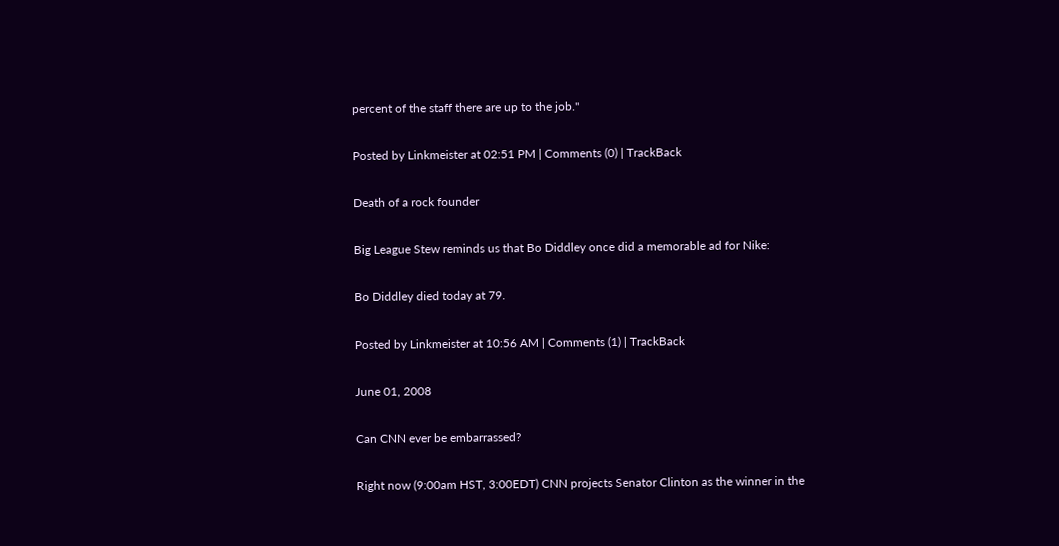percent of the staff there are up to the job."

Posted by Linkmeister at 02:51 PM | Comments (0) | TrackBack

Death of a rock founder

Big League Stew reminds us that Bo Diddley once did a memorable ad for Nike:

Bo Diddley died today at 79.

Posted by Linkmeister at 10:56 AM | Comments (1) | TrackBack

June 01, 2008

Can CNN ever be embarrassed?

Right now (9:00am HST, 3:00EDT) CNN projects Senator Clinton as the winner in the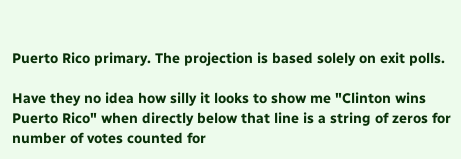Puerto Rico primary. The projection is based solely on exit polls.

Have they no idea how silly it looks to show me "Clinton wins Puerto Rico" when directly below that line is a string of zeros for number of votes counted for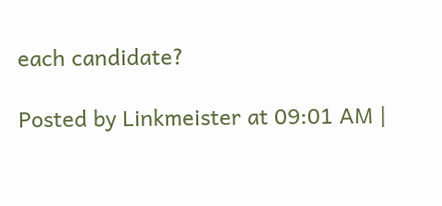each candidate?

Posted by Linkmeister at 09:01 AM |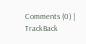Comments (0) | TrackBack